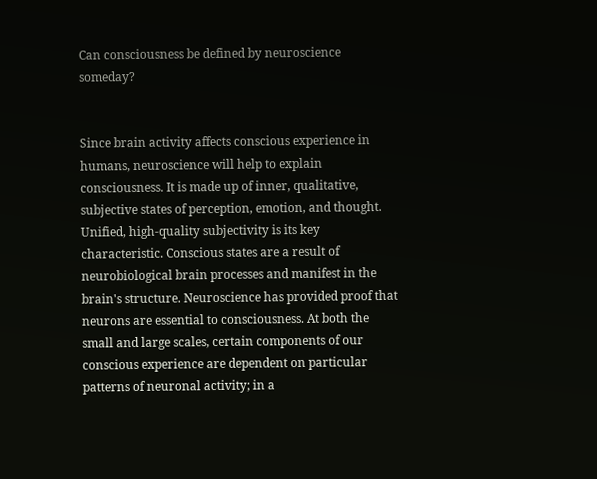Can consciousness be defined by neuroscience someday?


Since brain activity affects conscious experience in humans, neuroscience will help to explain consciousness. It is made up of inner, qualitative, subjective states of perception, emotion, and thought. Unified, high-quality subjectivity is its key characteristic. Conscious states are a result of neurobiological brain processes and manifest in the brain's structure. Neuroscience has provided proof that neurons are essential to consciousness. At both the small and large scales, certain components of our conscious experience are dependent on particular patterns of neuronal activity; in a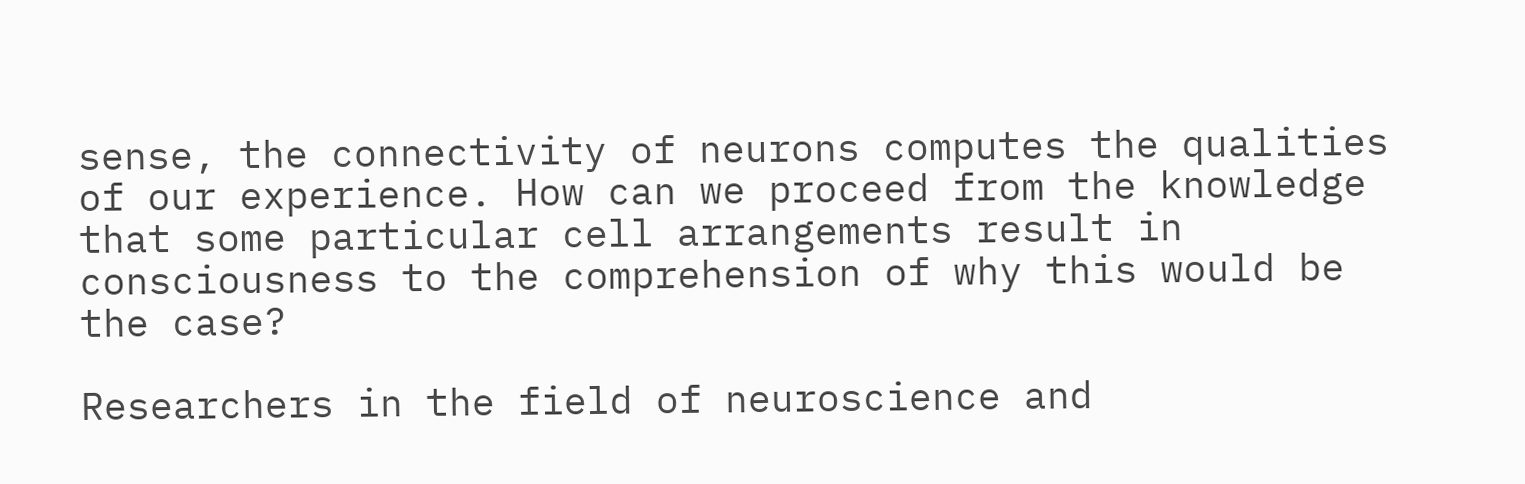sense, the connectivity of neurons computes the qualities of our experience. How can we proceed from the knowledge that some particular cell arrangements result in consciousness to the comprehension of why this would be the case?

Researchers in the field of neuroscience and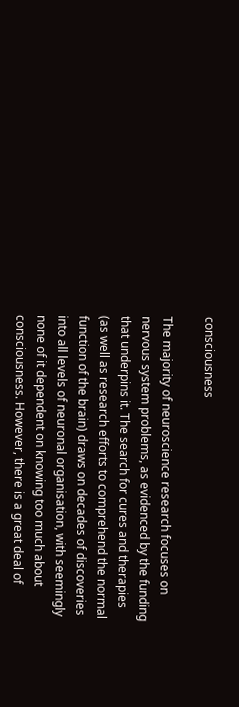consciousness

The majority of neuroscience research focuses on nervous system problems, as evidenced by the funding that underpins it. The search for cures and therapies (as well as research efforts to comprehend the normal function of the brain) draws on decades of discoveries into all levels of neuronal organisation, with seemingly none of it dependent on knowing too much about consciousness. However, there is a great deal of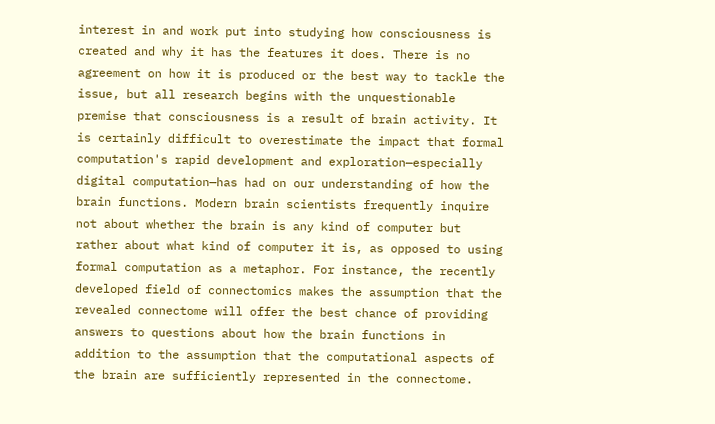interest in and work put into studying how consciousness is created and why it has the features it does. There is no agreement on how it is produced or the best way to tackle the issue, but all research begins with the unquestionable premise that consciousness is a result of brain activity. It is certainly difficult to overestimate the impact that formal computation's rapid development and exploration—especially digital computation—has had on our understanding of how the brain functions. Modern brain scientists frequently inquire not about whether the brain is any kind of computer but rather about what kind of computer it is, as opposed to using formal computation as a metaphor. For instance, the recently developed field of connectomics makes the assumption that the revealed connectome will offer the best chance of providing answers to questions about how the brain functions in addition to the assumption that the computational aspects of the brain are sufficiently represented in the connectome.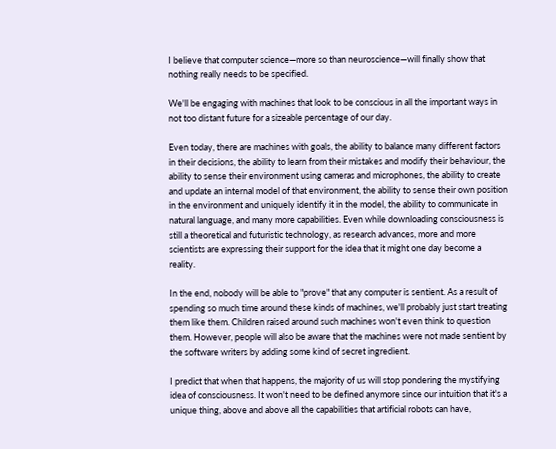I believe that computer science—more so than neuroscience—will finally show that nothing really needs to be specified.

We'll be engaging with machines that look to be conscious in all the important ways in not too distant future for a sizeable percentage of our day.

Even today, there are machines with goals, the ability to balance many different factors in their decisions, the ability to learn from their mistakes and modify their behaviour, the ability to sense their environment using cameras and microphones, the ability to create and update an internal model of that environment, the ability to sense their own position in the environment and uniquely identify it in the model, the ability to communicate in natural language, and many more capabilities. Even while downloading consciousness is still a theoretical and futuristic technology, as research advances, more and more scientists are expressing their support for the idea that it might one day become a reality.

In the end, nobody will be able to "prove" that any computer is sentient. As a result of spending so much time around these kinds of machines, we'll probably just start treating them like them. Children raised around such machines won't even think to question them. However, people will also be aware that the machines were not made sentient by the software writers by adding some kind of secret ingredient.

I predict that when that happens, the majority of us will stop pondering the mystifying idea of consciousness. It won't need to be defined anymore since our intuition that it's a unique thing, above and above all the capabilities that artificial robots can have,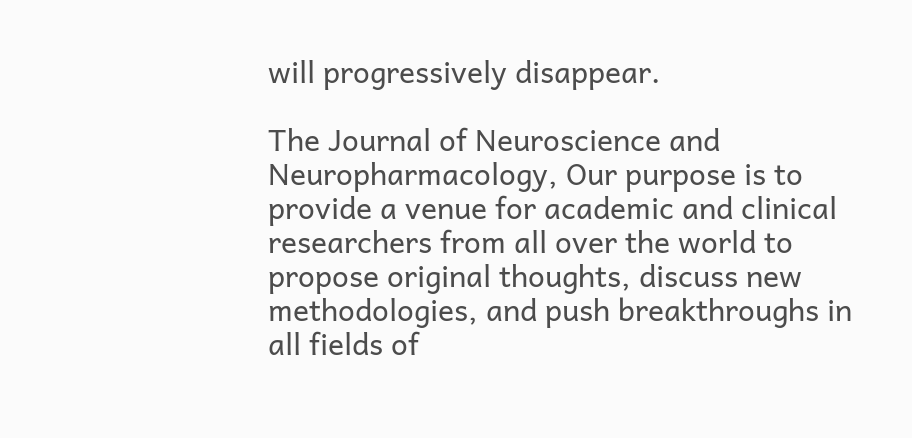will progressively disappear.

The Journal of Neuroscience and Neuropharmacology, Our purpose is to provide a venue for academic and clinical researchers from all over the world to propose original thoughts, discuss new methodologies, and push breakthroughs in all fields of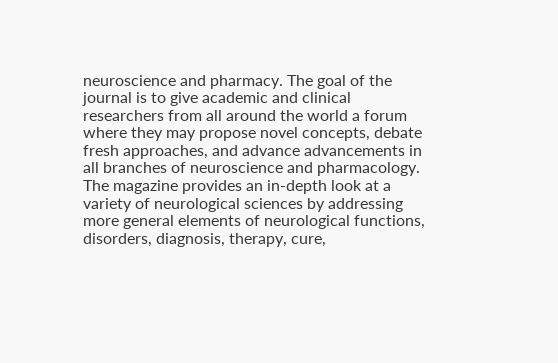neuroscience and pharmacy. The goal of the journal is to give academic and clinical researchers from all around the world a forum where they may propose novel concepts, debate fresh approaches, and advance advancements in all branches of neuroscience and pharmacology. The magazine provides an in-depth look at a variety of neurological sciences by addressing more general elements of neurological functions, disorders, diagnosis, therapy, cure,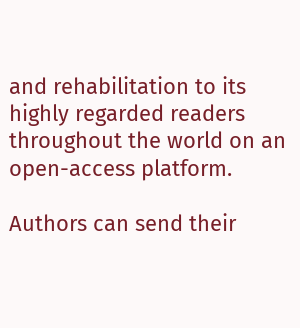and rehabilitation to its highly regarded readers throughout the world on an open-access platform.

Authors can send their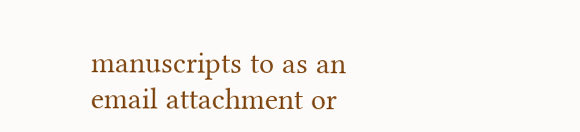manuscripts to as an email attachment or